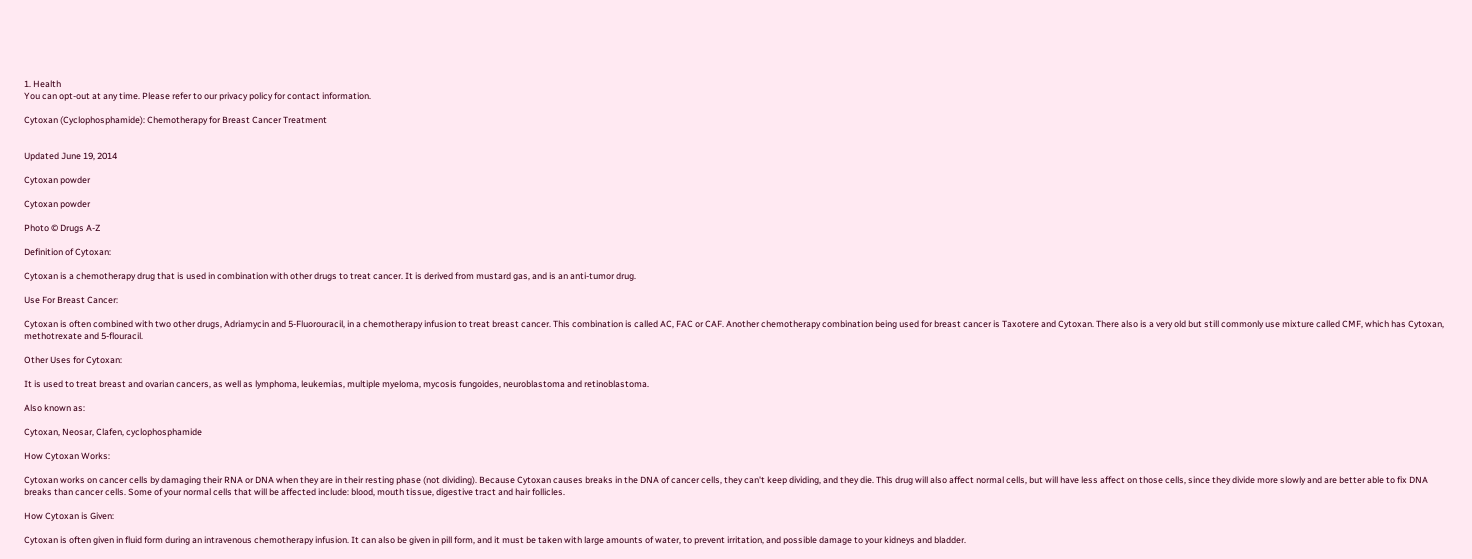1. Health
You can opt-out at any time. Please refer to our privacy policy for contact information.

Cytoxan (Cyclophosphamide): Chemotherapy for Breast Cancer Treatment


Updated June 19, 2014

Cytoxan powder

Cytoxan powder

Photo © Drugs A-Z

Definition of Cytoxan:

Cytoxan is a chemotherapy drug that is used in combination with other drugs to treat cancer. It is derived from mustard gas, and is an anti-tumor drug.

Use For Breast Cancer:

Cytoxan is often combined with two other drugs, Adriamycin and 5-Fluorouracil, in a chemotherapy infusion to treat breast cancer. This combination is called AC, FAC or CAF. Another chemotherapy combination being used for breast cancer is Taxotere and Cytoxan. There also is a very old but still commonly use mixture called CMF, which has Cytoxan, methotrexate and 5-flouracil.

Other Uses for Cytoxan:

It is used to treat breast and ovarian cancers, as well as lymphoma, leukemias, multiple myeloma, mycosis fungoides, neuroblastoma and retinoblastoma.

Also known as:

Cytoxan, Neosar, Clafen, cyclophosphamide

How Cytoxan Works:

Cytoxan works on cancer cells by damaging their RNA or DNA when they are in their resting phase (not dividing). Because Cytoxan causes breaks in the DNA of cancer cells, they can't keep dividing, and they die. This drug will also affect normal cells, but will have less affect on those cells, since they divide more slowly and are better able to fix DNA breaks than cancer cells. Some of your normal cells that will be affected include: blood, mouth tissue, digestive tract and hair follicles.

How Cytoxan is Given:

Cytoxan is often given in fluid form during an intravenous chemotherapy infusion. It can also be given in pill form, and it must be taken with large amounts of water, to prevent irritation, and possible damage to your kidneys and bladder.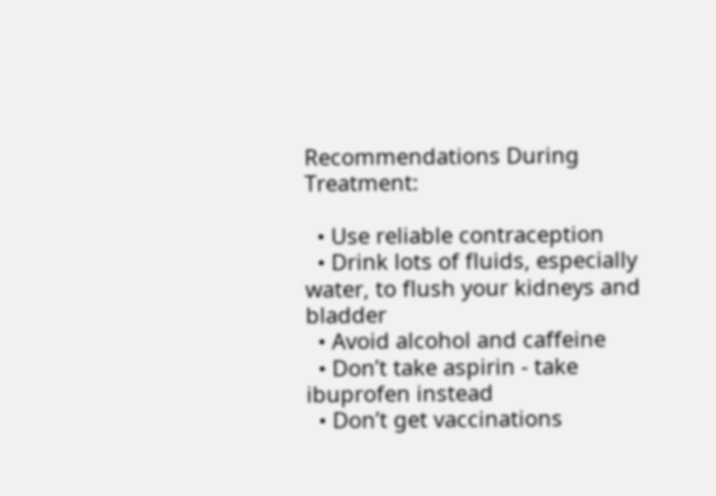Recommendations During Treatment:

  • Use reliable contraception
  • Drink lots of fluids, especially water, to flush your kidneys and bladder
  • Avoid alcohol and caffeine
  • Don’t take aspirin - take ibuprofen instead
  • Don’t get vaccinations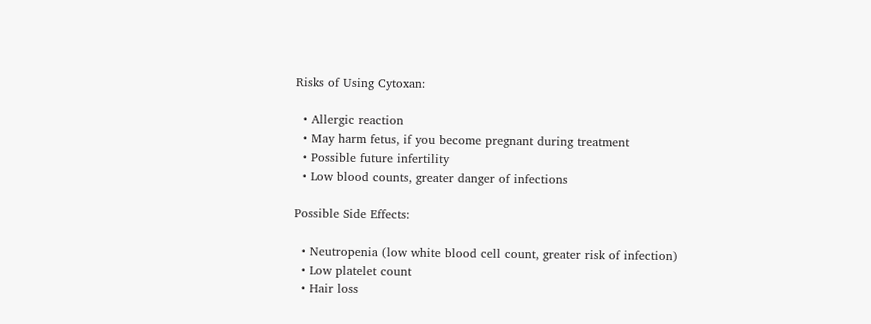Risks of Using Cytoxan:

  • Allergic reaction
  • May harm fetus, if you become pregnant during treatment
  • Possible future infertility
  • Low blood counts, greater danger of infections

Possible Side Effects:

  • Neutropenia (low white blood cell count, greater risk of infection)
  • Low platelet count
  • Hair loss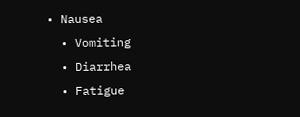• Nausea
  • Vomiting
  • Diarrhea
  • Fatigue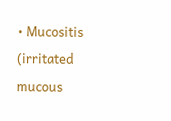• Mucositis (irritated mucous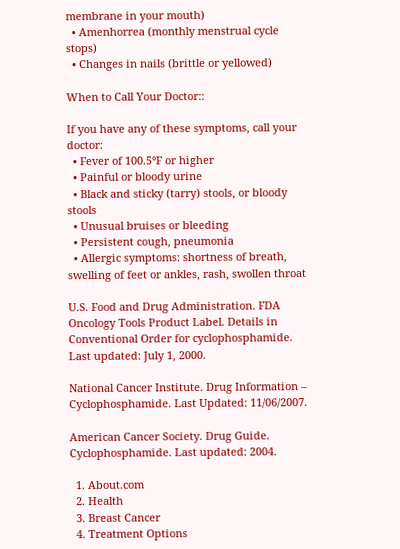membrane in your mouth)
  • Amenhorrea (monthly menstrual cycle stops)
  • Changes in nails (brittle or yellowed)

When to Call Your Doctor::

If you have any of these symptoms, call your doctor:
  • Fever of 100.5°F or higher
  • Painful or bloody urine
  • Black and sticky (tarry) stools, or bloody stools
  • Unusual bruises or bleeding
  • Persistent cough, pneumonia
  • Allergic symptoms: shortness of breath, swelling of feet or ankles, rash, swollen throat

U.S. Food and Drug Administration. FDA Oncology Tools Product Label. Details in Conventional Order for cyclophosphamide. Last updated: July 1, 2000.

National Cancer Institute. Drug Information – Cyclophosphamide. Last Updated: 11/06/2007.

American Cancer Society. Drug Guide. Cyclophosphamide. Last updated: 2004.

  1. About.com
  2. Health
  3. Breast Cancer
  4. Treatment Options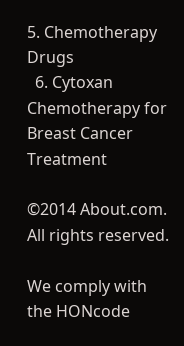5. Chemotherapy Drugs
  6. Cytoxan Chemotherapy for Breast Cancer Treatment

©2014 About.com. All rights reserved.

We comply with the HONcode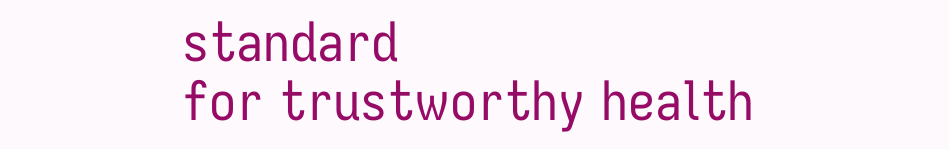standard
for trustworthy health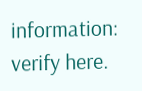information: verify here.